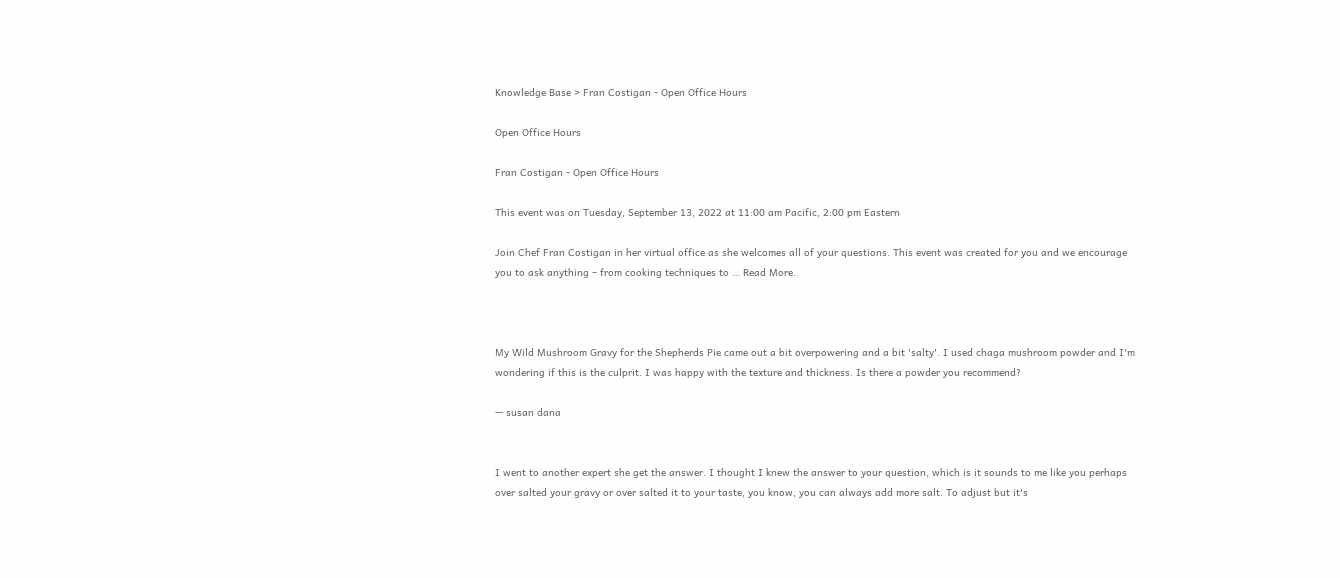Knowledge Base > Fran Costigan - Open Office Hours

Open Office Hours

Fran Costigan - Open Office Hours

This event was on Tuesday, September 13, 2022 at 11:00 am Pacific, 2:00 pm Eastern

Join Chef Fran Costigan in her virtual office as she welcomes all of your questions. This event was created for you and we encourage you to ask anything – from cooking techniques to … Read More.



My Wild Mushroom Gravy for the Shepherds Pie came out a bit overpowering and a bit 'salty'. I used chaga mushroom powder and I'm wondering if this is the culprit. I was happy with the texture and thickness. Is there a powder you recommend?

— susan dana


I went to another expert she get the answer. I thought I knew the answer to your question, which is it sounds to me like you perhaps over salted your gravy or over salted it to your taste, you know, you can always add more salt. To adjust but it's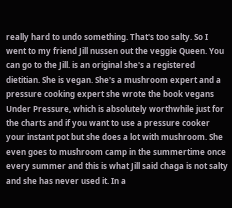really hard to undo something. That's too salty. So I went to my friend Jill nussen out the veggie Queen. You can go to the Jill. is an original she's a registered dietitian. She is vegan. She's a mushroom expert and a pressure cooking expert she wrote the book vegans Under Pressure, which is absolutely worthwhile just for the charts and if you want to use a pressure cooker your instant pot but she does a lot with mushroom. She even goes to mushroom camp in the summertime once every summer and this is what Jill said chaga is not salty and she has never used it. In a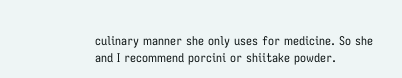culinary manner she only uses for medicine. So she and I recommend porcini or shiitake powder.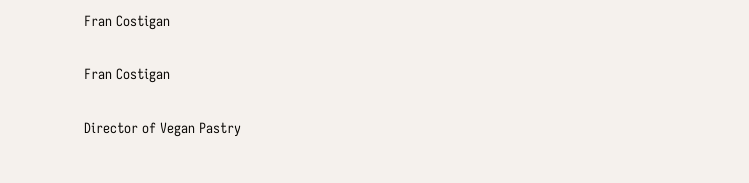Fran Costigan

Fran Costigan

Director of Vegan Pastry